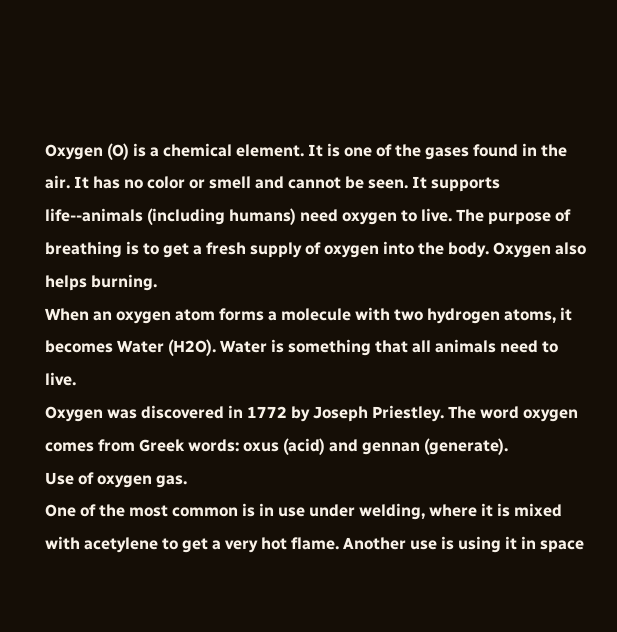Oxygen (O) is a chemical element. It is one of the gases found in the air. It has no color or smell and cannot be seen. It supports life--animals (including humans) need oxygen to live. The purpose of breathing is to get a fresh supply of oxygen into the body. Oxygen also helps burning.
When an oxygen atom forms a molecule with two hydrogen atoms, it becomes Water (H2O). Water is something that all animals need to live.
Oxygen was discovered in 1772 by Joseph Priestley. The word oxygen comes from Greek words: oxus (acid) and gennan (generate).
Use of oxygen gas.
One of the most common is in use under welding, where it is mixed with acetylene to get a very hot flame. Another use is using it in space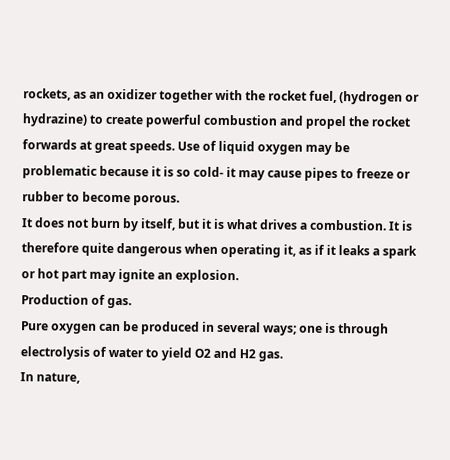rockets, as an oxidizer together with the rocket fuel, (hydrogen or hydrazine) to create powerful combustion and propel the rocket forwards at great speeds. Use of liquid oxygen may be problematic because it is so cold- it may cause pipes to freeze or rubber to become porous.
It does not burn by itself, but it is what drives a combustion. It is therefore quite dangerous when operating it, as if it leaks a spark or hot part may ignite an explosion.
Production of gas.
Pure oxygen can be produced in several ways; one is through electrolysis of water to yield O2 and H2 gas.
In nature,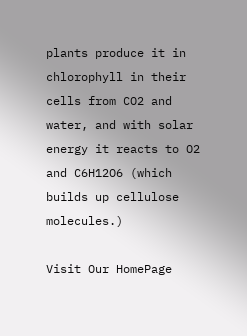plants produce it in chlorophyll in their cells from CO2 and water, and with solar energy it reacts to O2 and C6H12O6 (which builds up cellulose molecules.)

Visit Our HomePage